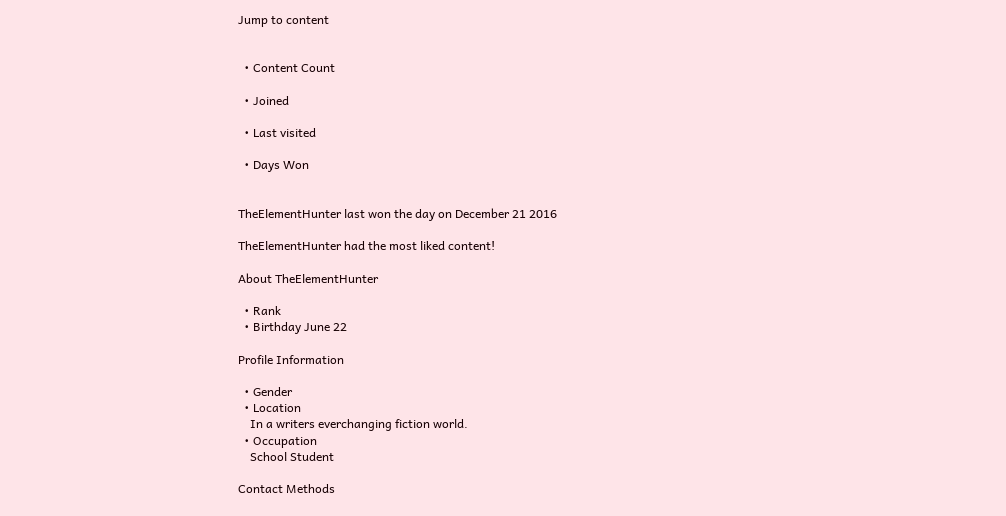Jump to content


  • Content Count

  • Joined

  • Last visited

  • Days Won


TheElementHunter last won the day on December 21 2016

TheElementHunter had the most liked content!

About TheElementHunter

  • Rank
  • Birthday June 22

Profile Information

  • Gender
  • Location
    In a writers everchanging fiction world.
  • Occupation
    School Student

Contact Methods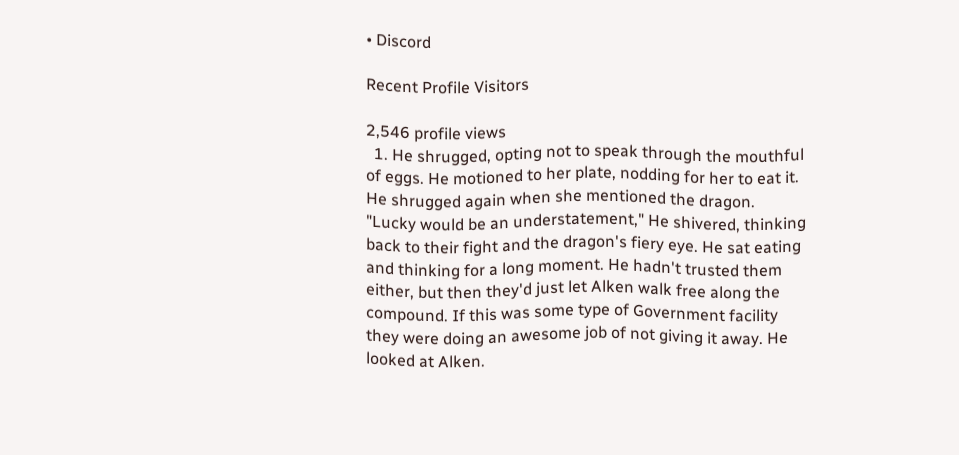• Discord

Recent Profile Visitors

2,546 profile views
  1. He shrugged, opting not to speak through the mouthful of eggs. He motioned to her plate, nodding for her to eat it. He shrugged again when she mentioned the dragon. "Lucky would be an understatement," He shivered, thinking back to their fight and the dragon's fiery eye. He sat eating and thinking for a long moment. He hadn't trusted them either, but then they'd just let Alken walk free along the compound. If this was some type of Government facility they were doing an awesome job of not giving it away. He looked at Alken.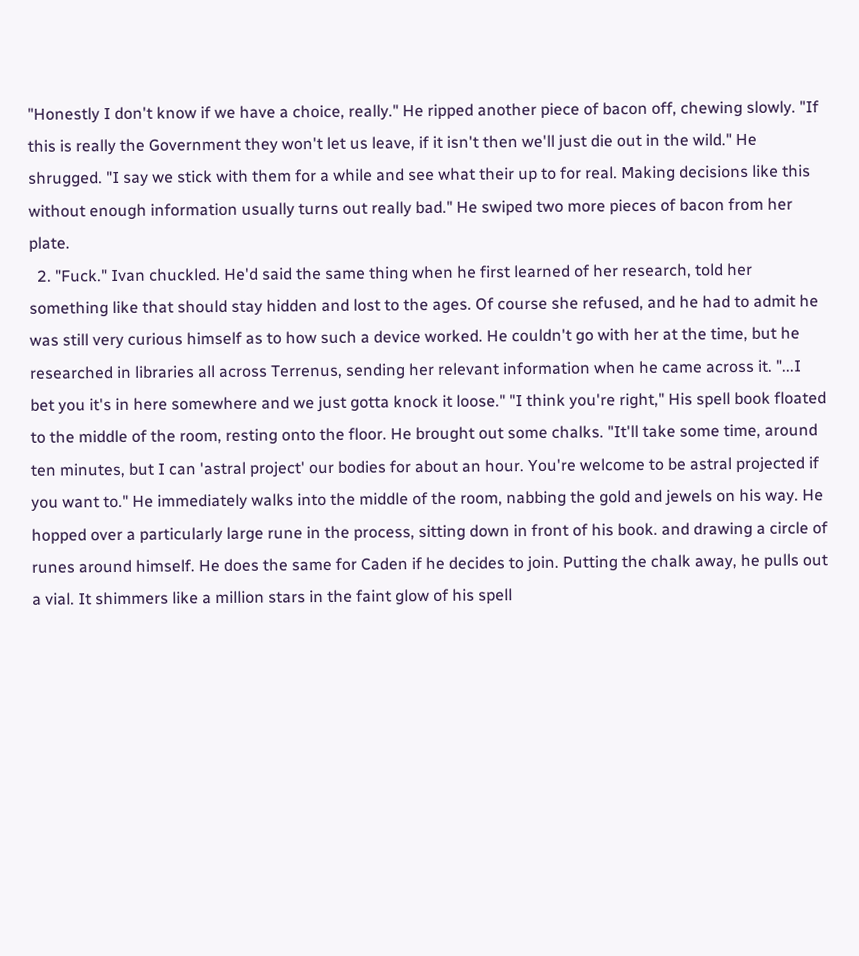"Honestly I don't know if we have a choice, really." He ripped another piece of bacon off, chewing slowly. "If this is really the Government they won't let us leave, if it isn't then we'll just die out in the wild." He shrugged. "I say we stick with them for a while and see what their up to for real. Making decisions like this without enough information usually turns out really bad." He swiped two more pieces of bacon from her plate.
  2. "Fuck." Ivan chuckled. He'd said the same thing when he first learned of her research, told her something like that should stay hidden and lost to the ages. Of course she refused, and he had to admit he was still very curious himself as to how such a device worked. He couldn't go with her at the time, but he researched in libraries all across Terrenus, sending her relevant information when he came across it. "...I bet you it's in here somewhere and we just gotta knock it loose." "I think you're right," His spell book floated to the middle of the room, resting onto the floor. He brought out some chalks. "It'll take some time, around ten minutes, but I can 'astral project' our bodies for about an hour. You're welcome to be astral projected if you want to." He immediately walks into the middle of the room, nabbing the gold and jewels on his way. He hopped over a particularly large rune in the process, sitting down in front of his book. and drawing a circle of runes around himself. He does the same for Caden if he decides to join. Putting the chalk away, he pulls out a vial. It shimmers like a million stars in the faint glow of his spell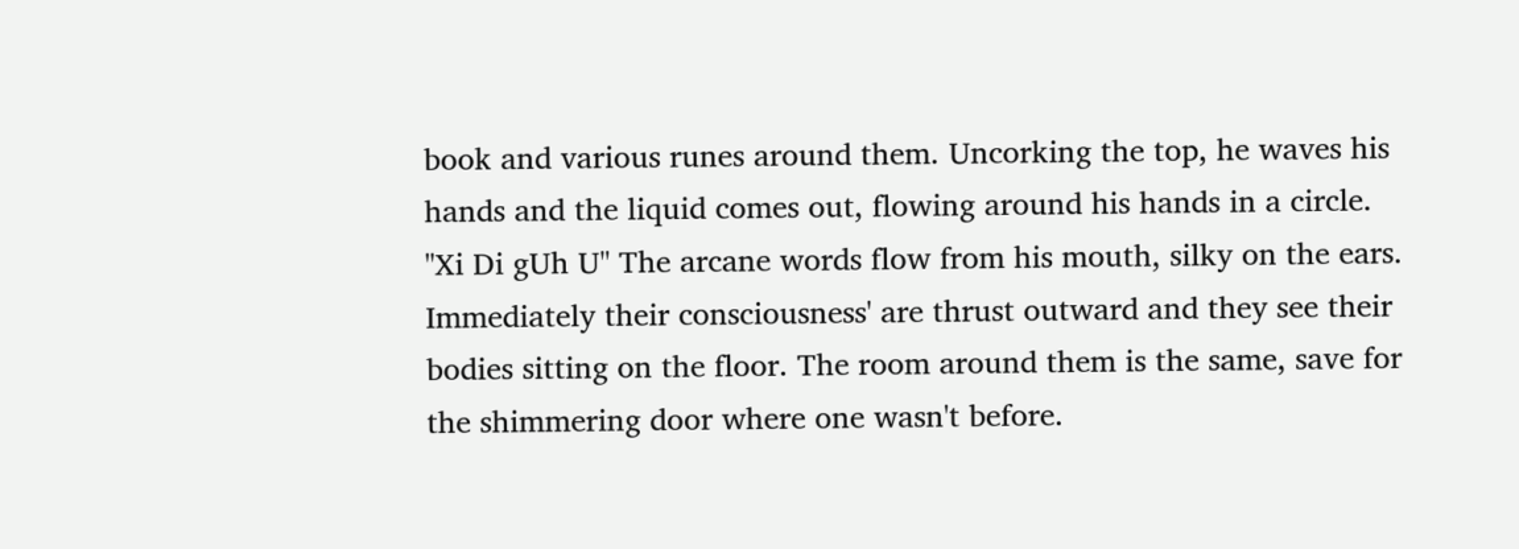book and various runes around them. Uncorking the top, he waves his hands and the liquid comes out, flowing around his hands in a circle. "Xi Di gUh U" The arcane words flow from his mouth, silky on the ears. Immediately their consciousness' are thrust outward and they see their bodies sitting on the floor. The room around them is the same, save for the shimmering door where one wasn't before.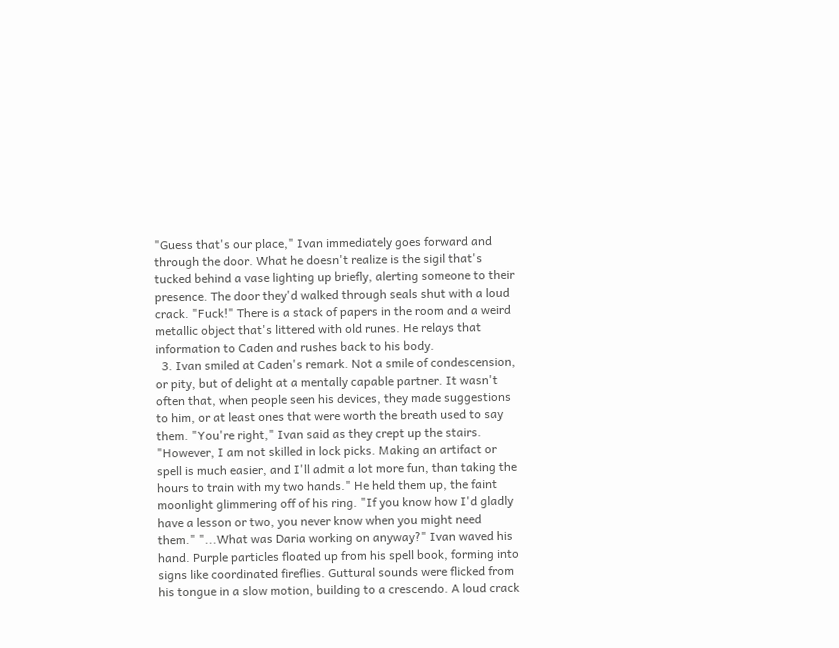"Guess that's our place," Ivan immediately goes forward and through the door. What he doesn't realize is the sigil that's tucked behind a vase lighting up briefly, alerting someone to their presence. The door they'd walked through seals shut with a loud crack. "Fuck!" There is a stack of papers in the room and a weird metallic object that's littered with old runes. He relays that information to Caden and rushes back to his body.
  3. Ivan smiled at Caden's remark. Not a smile of condescension, or pity, but of delight at a mentally capable partner. It wasn't often that, when people seen his devices, they made suggestions to him, or at least ones that were worth the breath used to say them. "You're right," Ivan said as they crept up the stairs. "However, I am not skilled in lock picks. Making an artifact or spell is much easier, and I'll admit a lot more fun, than taking the hours to train with my two hands." He held them up, the faint moonlight glimmering off of his ring. "If you know how I'd gladly have a lesson or two, you never know when you might need them." "...What was Daria working on anyway?" Ivan waved his hand. Purple particles floated up from his spell book, forming into signs like coordinated fireflies. Guttural sounds were flicked from his tongue in a slow motion, building to a crescendo. A loud crack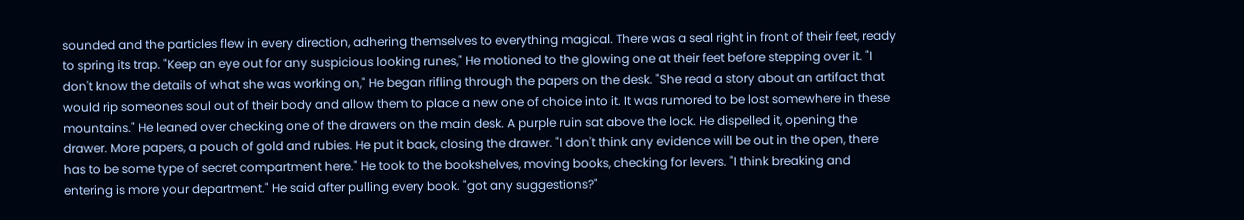sounded and the particles flew in every direction, adhering themselves to everything magical. There was a seal right in front of their feet, ready to spring its trap. "Keep an eye out for any suspicious looking runes," He motioned to the glowing one at their feet before stepping over it. "I don't know the details of what she was working on," He began rifling through the papers on the desk. "She read a story about an artifact that would rip someones soul out of their body and allow them to place a new one of choice into it. It was rumored to be lost somewhere in these mountains." He leaned over checking one of the drawers on the main desk. A purple ruin sat above the lock. He dispelled it, opening the drawer. More papers, a pouch of gold and rubies. He put it back, closing the drawer. "I don't think any evidence will be out in the open, there has to be some type of secret compartment here." He took to the bookshelves, moving books, checking for levers. "I think breaking and entering is more your department." He said after pulling every book. "got any suggestions?"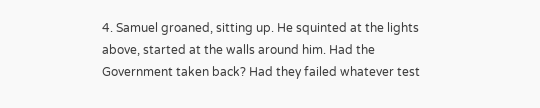4. Samuel groaned, sitting up. He squinted at the lights above, started at the walls around him. Had the Government taken back? Had they failed whatever test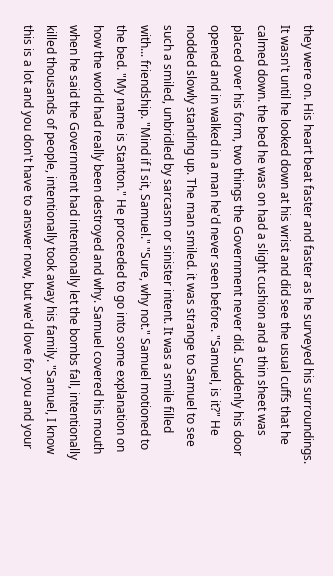they were on. His heart beat faster and faster as he surveyed his surroundings. It wasn't until he looked down at his wrist and did see the usual cuffs that he calmed down. the bed he was on had a slight cushion and a thin sheet was placed over his form, two things the Government never did. Suddenly his door opened and in walked in a man he'd never seen before. "Samuel, is it?" He nodded slowly standing up. The man smiled. it was strange to Samuel to see such a smiled, unbridled by sarcasm or sinister intent. It was a smile filled with... friendship. "Mind if I sit, Samuel." "Sure, why not." Samuel motioned to the bed. "My name is Stanton." He proceeded to go into some explanation on how the world had really been destroyed and why. Samuel covered his mouth when he said the Government had intentionally let the bombs fall, intentionally killed thousands of people, intentionally took away his family. "Samuel, I know this is a lot and you don't have to answer now, but we'd love for you and your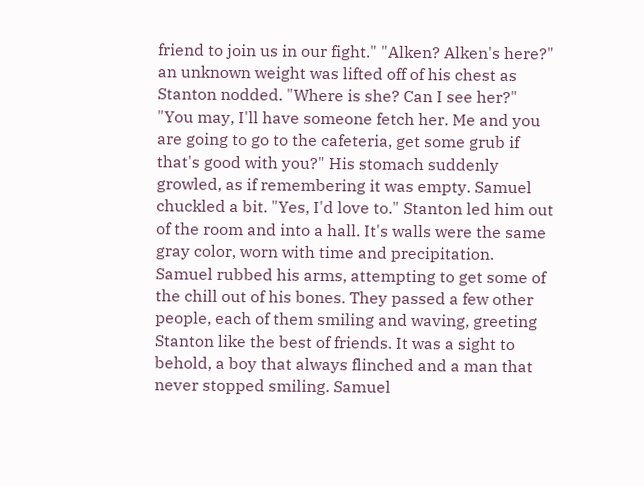friend to join us in our fight." "Alken? Alken's here?" an unknown weight was lifted off of his chest as Stanton nodded. "Where is she? Can I see her?" "You may, I'll have someone fetch her. Me and you are going to go to the cafeteria, get some grub if that's good with you?" His stomach suddenly growled, as if remembering it was empty. Samuel chuckled a bit. "Yes, I'd love to." Stanton led him out of the room and into a hall. It's walls were the same gray color, worn with time and precipitation. Samuel rubbed his arms, attempting to get some of the chill out of his bones. They passed a few other people, each of them smiling and waving, greeting Stanton like the best of friends. It was a sight to behold, a boy that always flinched and a man that never stopped smiling. Samuel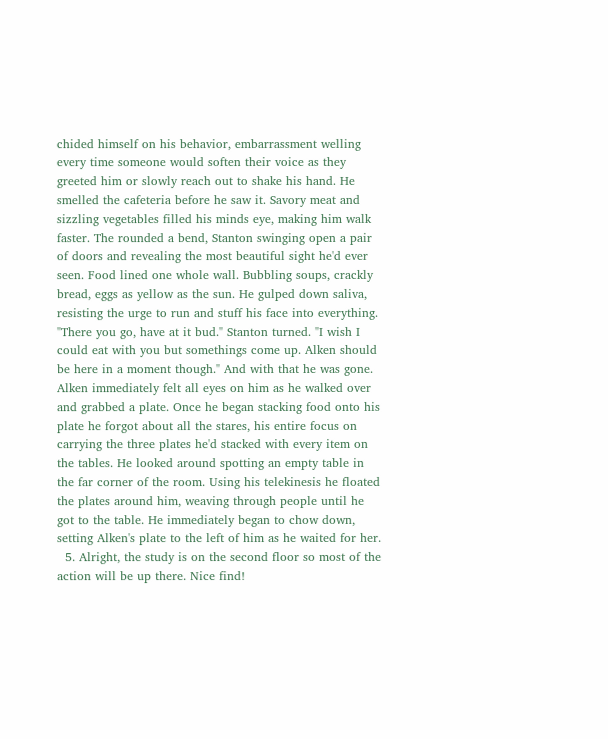chided himself on his behavior, embarrassment welling every time someone would soften their voice as they greeted him or slowly reach out to shake his hand. He smelled the cafeteria before he saw it. Savory meat and sizzling vegetables filled his minds eye, making him walk faster. The rounded a bend, Stanton swinging open a pair of doors and revealing the most beautiful sight he'd ever seen. Food lined one whole wall. Bubbling soups, crackly bread, eggs as yellow as the sun. He gulped down saliva, resisting the urge to run and stuff his face into everything. "There you go, have at it bud." Stanton turned. "I wish I could eat with you but somethings come up. Alken should be here in a moment though." And with that he was gone. Alken immediately felt all eyes on him as he walked over and grabbed a plate. Once he began stacking food onto his plate he forgot about all the stares, his entire focus on carrying the three plates he'd stacked with every item on the tables. He looked around spotting an empty table in the far corner of the room. Using his telekinesis he floated the plates around him, weaving through people until he got to the table. He immediately began to chow down, setting Alken's plate to the left of him as he waited for her.
  5. Alright, the study is on the second floor so most of the action will be up there. Nice find!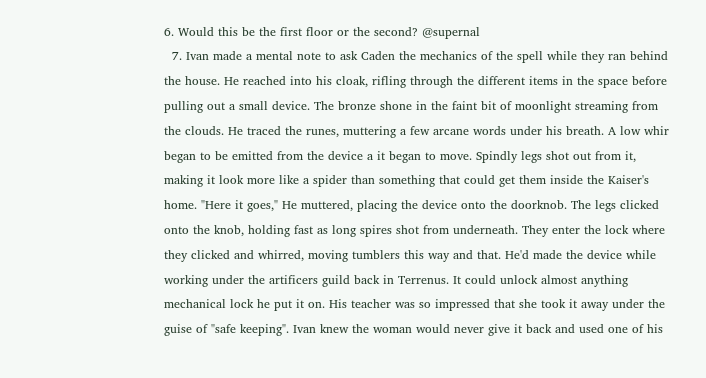6. Would this be the first floor or the second? @supernal
  7. Ivan made a mental note to ask Caden the mechanics of the spell while they ran behind the house. He reached into his cloak, rifling through the different items in the space before pulling out a small device. The bronze shone in the faint bit of moonlight streaming from the clouds. He traced the runes, muttering a few arcane words under his breath. A low whir began to be emitted from the device a it began to move. Spindly legs shot out from it, making it look more like a spider than something that could get them inside the Kaiser's home. "Here it goes," He muttered, placing the device onto the doorknob. The legs clicked onto the knob, holding fast as long spires shot from underneath. They enter the lock where they clicked and whirred, moving tumblers this way and that. He'd made the device while working under the artificers guild back in Terrenus. It could unlock almost anything mechanical lock he put it on. His teacher was so impressed that she took it away under the guise of "safe keeping". Ivan knew the woman would never give it back and used one of his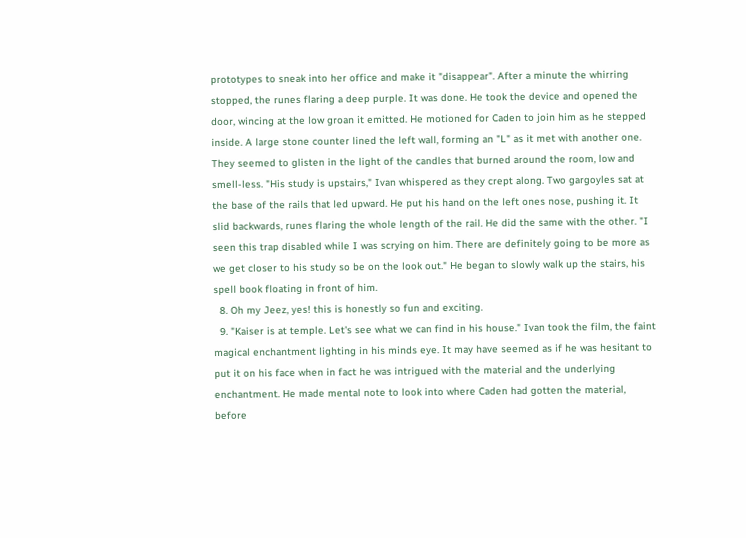prototypes to sneak into her office and make it "disappear". After a minute the whirring stopped, the runes flaring a deep purple. It was done. He took the device and opened the door, wincing at the low groan it emitted. He motioned for Caden to join him as he stepped inside. A large stone counter lined the left wall, forming an "L" as it met with another one. They seemed to glisten in the light of the candles that burned around the room, low and smell-less. "His study is upstairs," Ivan whispered as they crept along. Two gargoyles sat at the base of the rails that led upward. He put his hand on the left ones nose, pushing it. It slid backwards, runes flaring the whole length of the rail. He did the same with the other. "I seen this trap disabled while I was scrying on him. There are definitely going to be more as we get closer to his study so be on the look out." He began to slowly walk up the stairs, his spell book floating in front of him.
  8. Oh my Jeez, yes! this is honestly so fun and exciting.
  9. "Kaiser is at temple. Let's see what we can find in his house." Ivan took the film, the faint magical enchantment lighting in his minds eye. It may have seemed as if he was hesitant to put it on his face when in fact he was intrigued with the material and the underlying enchantment. He made mental note to look into where Caden had gotten the material, before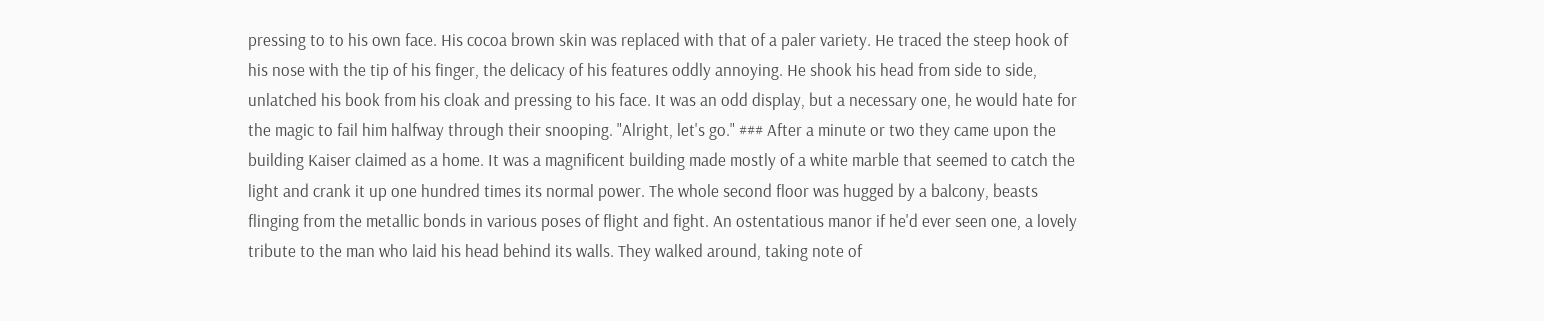pressing to to his own face. His cocoa brown skin was replaced with that of a paler variety. He traced the steep hook of his nose with the tip of his finger, the delicacy of his features oddly annoying. He shook his head from side to side, unlatched his book from his cloak and pressing to his face. It was an odd display, but a necessary one, he would hate for the magic to fail him halfway through their snooping. "Alright, let's go." ### After a minute or two they came upon the building Kaiser claimed as a home. It was a magnificent building made mostly of a white marble that seemed to catch the light and crank it up one hundred times its normal power. The whole second floor was hugged by a balcony, beasts flinging from the metallic bonds in various poses of flight and fight. An ostentatious manor if he'd ever seen one, a lovely tribute to the man who laid his head behind its walls. They walked around, taking note of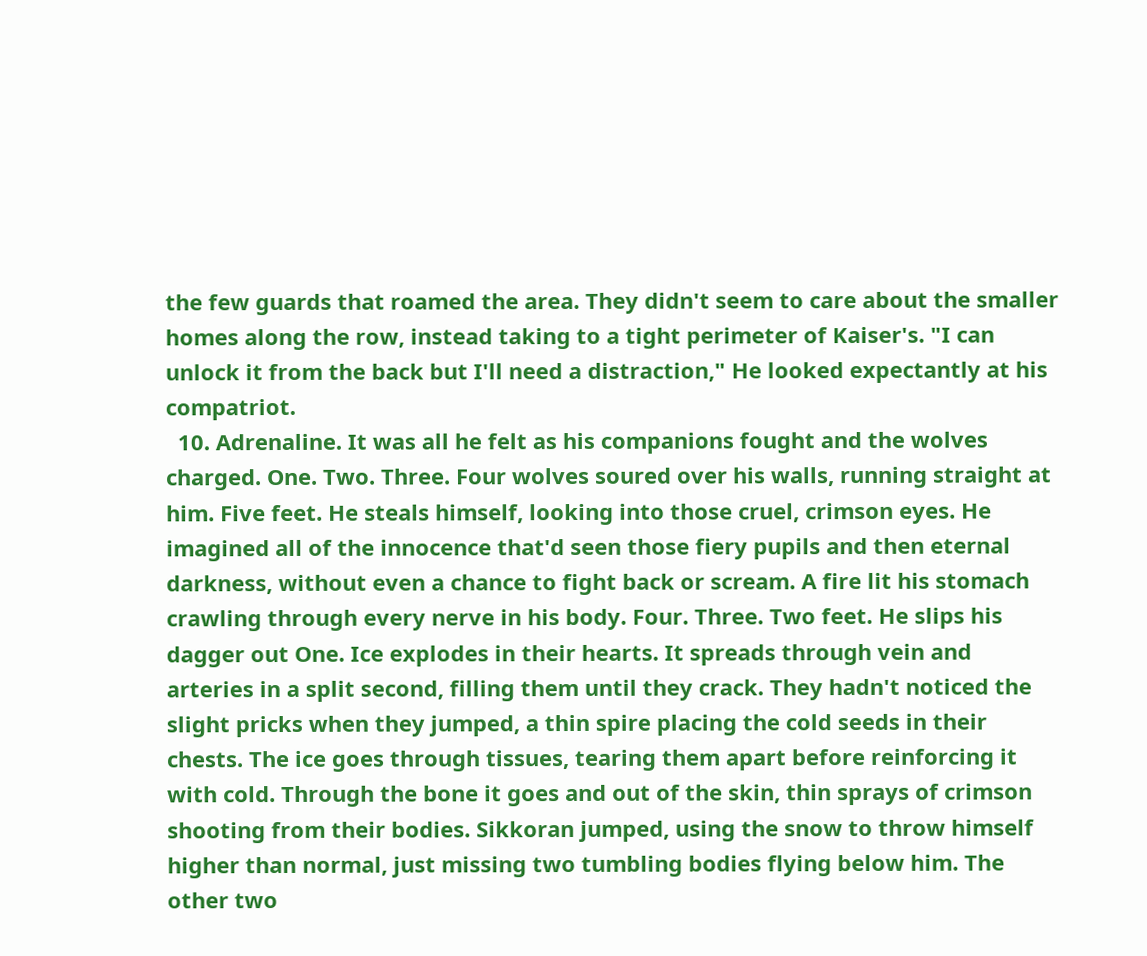the few guards that roamed the area. They didn't seem to care about the smaller homes along the row, instead taking to a tight perimeter of Kaiser's. "I can unlock it from the back but I'll need a distraction," He looked expectantly at his compatriot.
  10. Adrenaline. It was all he felt as his companions fought and the wolves charged. One. Two. Three. Four wolves soured over his walls, running straight at him. Five feet. He steals himself, looking into those cruel, crimson eyes. He imagined all of the innocence that'd seen those fiery pupils and then eternal darkness, without even a chance to fight back or scream. A fire lit his stomach crawling through every nerve in his body. Four. Three. Two feet. He slips his dagger out One. Ice explodes in their hearts. It spreads through vein and arteries in a split second, filling them until they crack. They hadn't noticed the slight pricks when they jumped, a thin spire placing the cold seeds in their chests. The ice goes through tissues, tearing them apart before reinforcing it with cold. Through the bone it goes and out of the skin, thin sprays of crimson shooting from their bodies. Sikkoran jumped, using the snow to throw himself higher than normal, just missing two tumbling bodies flying below him. The other two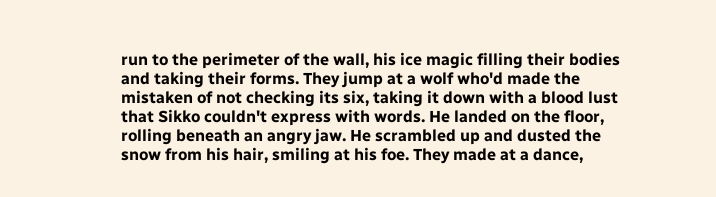run to the perimeter of the wall, his ice magic filling their bodies and taking their forms. They jump at a wolf who'd made the mistaken of not checking its six, taking it down with a blood lust that Sikko couldn't express with words. He landed on the floor, rolling beneath an angry jaw. He scrambled up and dusted the snow from his hair, smiling at his foe. They made at a dance,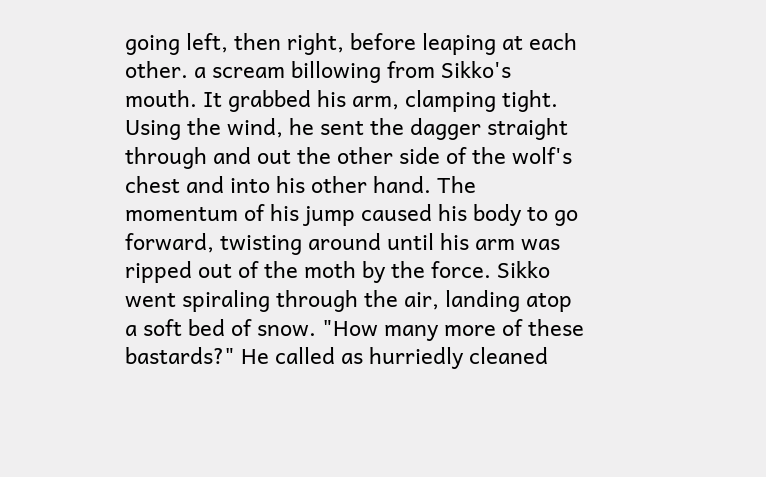going left, then right, before leaping at each other. a scream billowing from Sikko's mouth. It grabbed his arm, clamping tight. Using the wind, he sent the dagger straight through and out the other side of the wolf's chest and into his other hand. The momentum of his jump caused his body to go forward, twisting around until his arm was ripped out of the moth by the force. Sikko went spiraling through the air, landing atop a soft bed of snow. "How many more of these bastards?" He called as hurriedly cleaned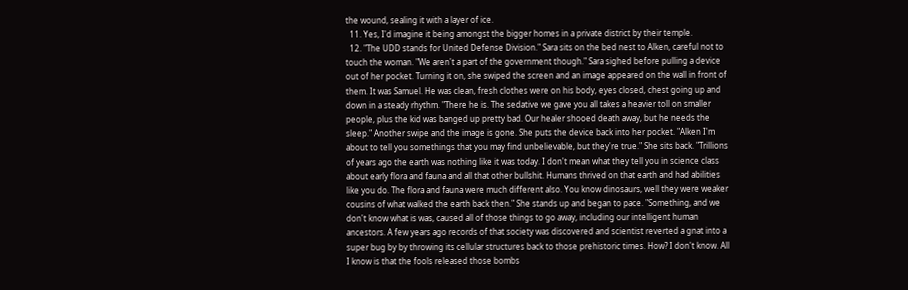the wound, sealing it with a layer of ice.
  11. Yes, I'd imagine it being amongst the bigger homes in a private district by their temple.
  12. "The UDD stands for United Defense Division." Sara sits on the bed nest to Alken, careful not to touch the woman. "We aren't a part of the government though." Sara sighed before pulling a device out of her pocket. Turning it on, she swiped the screen and an image appeared on the wall in front of them. It was Samuel. He was clean, fresh clothes were on his body, eyes closed, chest going up and down in a steady rhythm. "There he is. The sedative we gave you all takes a heavier toll on smaller people, plus the kid was banged up pretty bad. Our healer shooed death away, but he needs the sleep." Another swipe and the image is gone. She puts the device back into her pocket. "Alken I'm about to tell you somethings that you may find unbelievable, but they're true." She sits back. "Trillions of years ago the earth was nothing like it was today. I don't mean what they tell you in science class about early flora and fauna and all that other bullshit. Humans thrived on that earth and had abilities like you do. The flora and fauna were much different also. You know dinosaurs, well they were weaker cousins of what walked the earth back then." She stands up and began to pace. "Something, and we don't know what is was, caused all of those things to go away, including our intelligent human ancestors. A few years ago records of that society was discovered and scientist reverted a gnat into a super bug by by throwing its cellular structures back to those prehistoric times. How? I don't know. All I know is that the fools released those bombs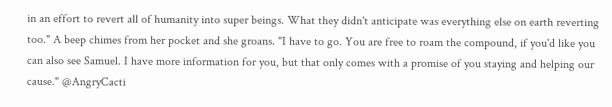in an effort to revert all of humanity into super beings. What they didn't anticipate was everything else on earth reverting too." A beep chimes from her pocket and she groans. "I have to go. You are free to roam the compound, if you'd like you can also see Samuel. I have more information for you, but that only comes with a promise of you staying and helping our cause." @AngryCacti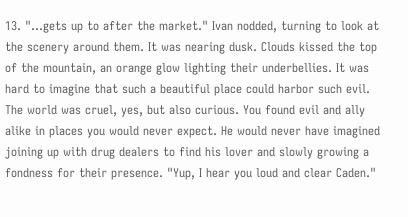13. "...gets up to after the market." Ivan nodded, turning to look at the scenery around them. It was nearing dusk. Clouds kissed the top of the mountain, an orange glow lighting their underbellies. It was hard to imagine that such a beautiful place could harbor such evil. The world was cruel, yes, but also curious. You found evil and ally alike in places you would never expect. He would never have imagined joining up with drug dealers to find his lover and slowly growing a fondness for their presence. "Yup, I hear you loud and clear Caden."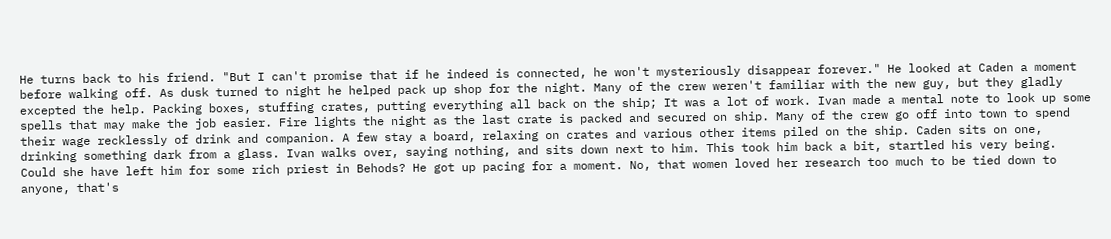He turns back to his friend. "But I can't promise that if he indeed is connected, he won't mysteriously disappear forever." He looked at Caden a moment before walking off. As dusk turned to night he helped pack up shop for the night. Many of the crew weren't familiar with the new guy, but they gladly excepted the help. Packing boxes, stuffing crates, putting everything all back on the ship; It was a lot of work. Ivan made a mental note to look up some spells that may make the job easier. Fire lights the night as the last crate is packed and secured on ship. Many of the crew go off into town to spend their wage recklessly of drink and companion. A few stay a board, relaxing on crates and various other items piled on the ship. Caden sits on one, drinking something dark from a glass. Ivan walks over, saying nothing, and sits down next to him. This took him back a bit, startled his very being. Could she have left him for some rich priest in Behods? He got up pacing for a moment. No, that women loved her research too much to be tied down to anyone, that's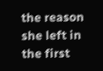the reason she left in the first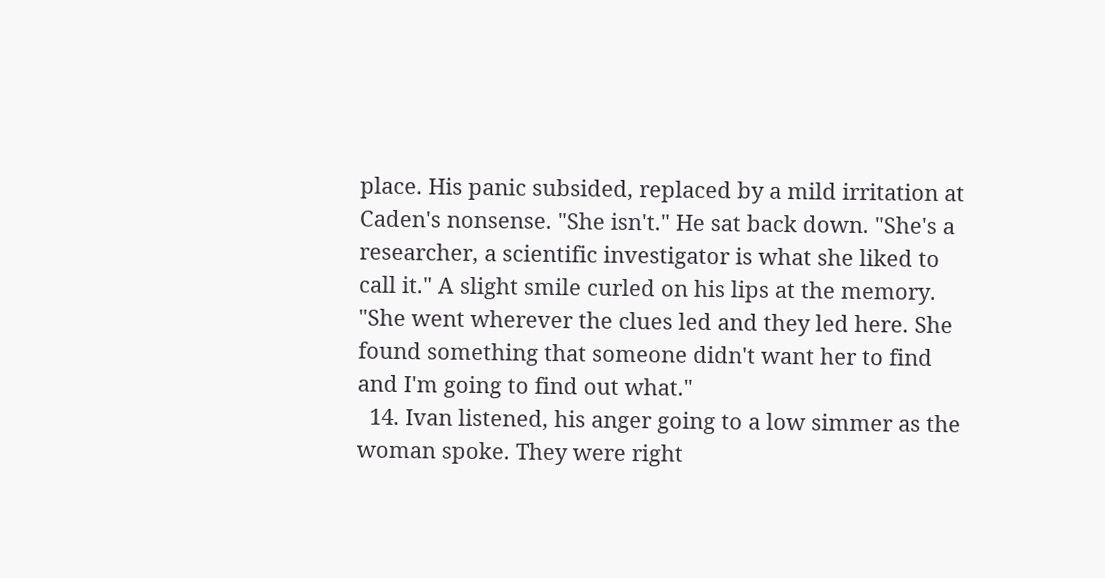place. His panic subsided, replaced by a mild irritation at Caden's nonsense. "She isn't." He sat back down. "She's a researcher, a scientific investigator is what she liked to call it." A slight smile curled on his lips at the memory. "She went wherever the clues led and they led here. She found something that someone didn't want her to find and I'm going to find out what."
  14. Ivan listened, his anger going to a low simmer as the woman spoke. They were right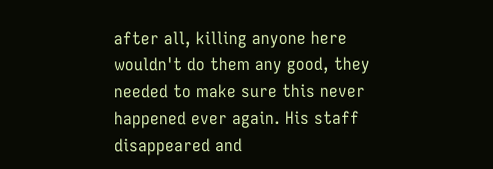after all, killing anyone here wouldn't do them any good, they needed to make sure this never happened ever again. His staff disappeared and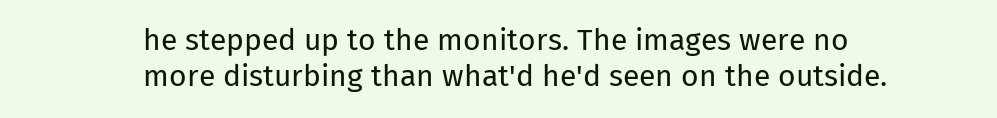he stepped up to the monitors. The images were no more disturbing than what'd he'd seen on the outside.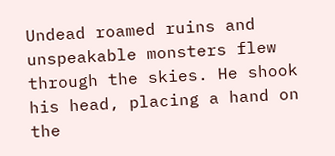Undead roamed ruins and unspeakable monsters flew through the skies. He shook his head, placing a hand on the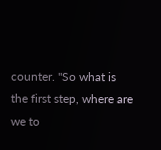counter. "So what is the first step, where are we to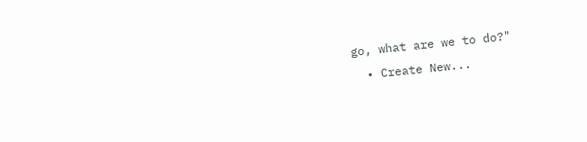go, what are we to do?"
  • Create New...